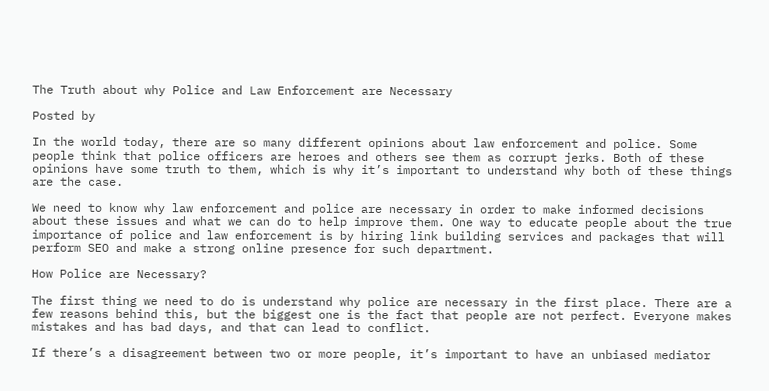The Truth about why Police and Law Enforcement are Necessary

Posted by

In the world today, there are so many different opinions about law enforcement and police. Some people think that police officers are heroes and others see them as corrupt jerks. Both of these opinions have some truth to them, which is why it’s important to understand why both of these things are the case.

We need to know why law enforcement and police are necessary in order to make informed decisions about these issues and what we can do to help improve them. One way to educate people about the true importance of police and law enforcement is by hiring link building services and packages that will perform SEO and make a strong online presence for such department.

How Police are Necessary?

The first thing we need to do is understand why police are necessary in the first place. There are a few reasons behind this, but the biggest one is the fact that people are not perfect. Everyone makes mistakes and has bad days, and that can lead to conflict.

If there’s a disagreement between two or more people, it’s important to have an unbiased mediator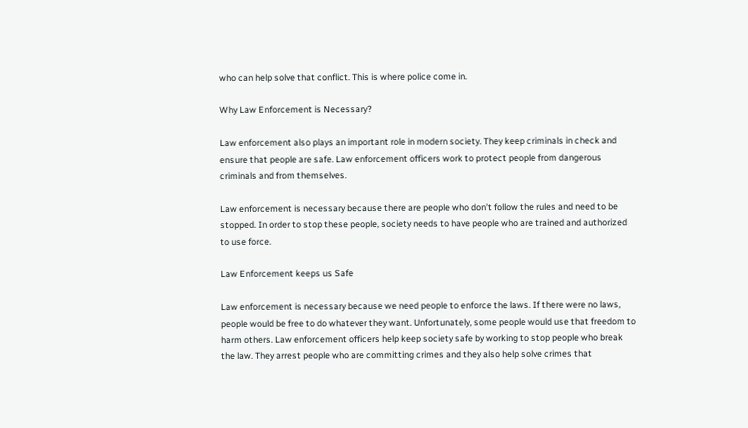who can help solve that conflict. This is where police come in.

Why Law Enforcement is Necessary?

Law enforcement also plays an important role in modern society. They keep criminals in check and ensure that people are safe. Law enforcement officers work to protect people from dangerous criminals and from themselves.

Law enforcement is necessary because there are people who don’t follow the rules and need to be stopped. In order to stop these people, society needs to have people who are trained and authorized to use force.

Law Enforcement keeps us Safe

Law enforcement is necessary because we need people to enforce the laws. If there were no laws, people would be free to do whatever they want. Unfortunately, some people would use that freedom to harm others. Law enforcement officers help keep society safe by working to stop people who break the law. They arrest people who are committing crimes and they also help solve crimes that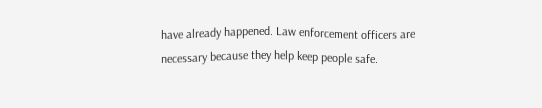have already happened. Law enforcement officers are necessary because they help keep people safe.